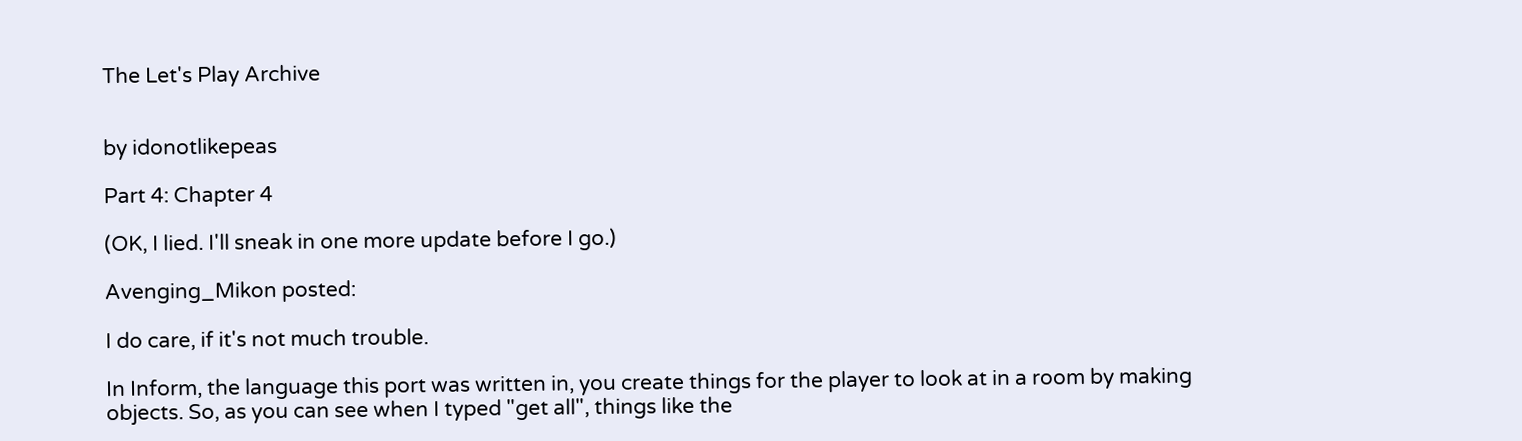The Let's Play Archive


by idonotlikepeas

Part 4: Chapter 4

(OK, I lied. I'll sneak in one more update before I go.)

Avenging_Mikon posted:

I do care, if it's not much trouble.

In Inform, the language this port was written in, you create things for the player to look at in a room by making objects. So, as you can see when I typed "get all", things like the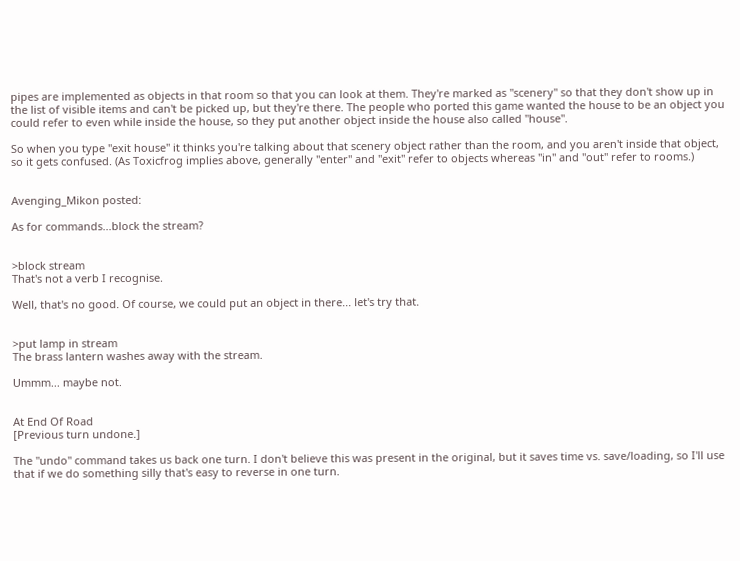pipes are implemented as objects in that room so that you can look at them. They're marked as "scenery" so that they don't show up in the list of visible items and can't be picked up, but they're there. The people who ported this game wanted the house to be an object you could refer to even while inside the house, so they put another object inside the house also called "house".

So when you type "exit house" it thinks you're talking about that scenery object rather than the room, and you aren't inside that object, so it gets confused. (As Toxicfrog implies above, generally "enter" and "exit" refer to objects whereas "in" and "out" refer to rooms.)


Avenging_Mikon posted:

As for commands...block the stream?


>block stream
That's not a verb I recognise.

Well, that's no good. Of course, we could put an object in there... let's try that.


>put lamp in stream
The brass lantern washes away with the stream.

Ummm... maybe not.


At End Of Road
[Previous turn undone.]

The "undo" command takes us back one turn. I don't believe this was present in the original, but it saves time vs. save/loading, so I'll use that if we do something silly that's easy to reverse in one turn.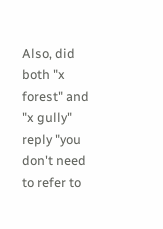Also, did both "x forest" and "x gully" reply "you don't need to refer to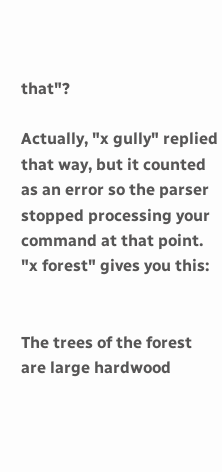that"?

Actually, "x gully" replied that way, but it counted as an error so the parser stopped processing your command at that point. "x forest" gives you this:


The trees of the forest are large hardwood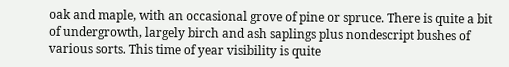oak and maple, with an occasional grove of pine or spruce. There is quite a bit of undergrowth, largely birch and ash saplings plus nondescript bushes of various sorts. This time of year visibility is quite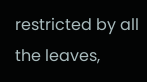restricted by all the leaves,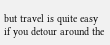but travel is quite easy if you detour around the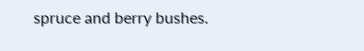spruce and berry bushes.